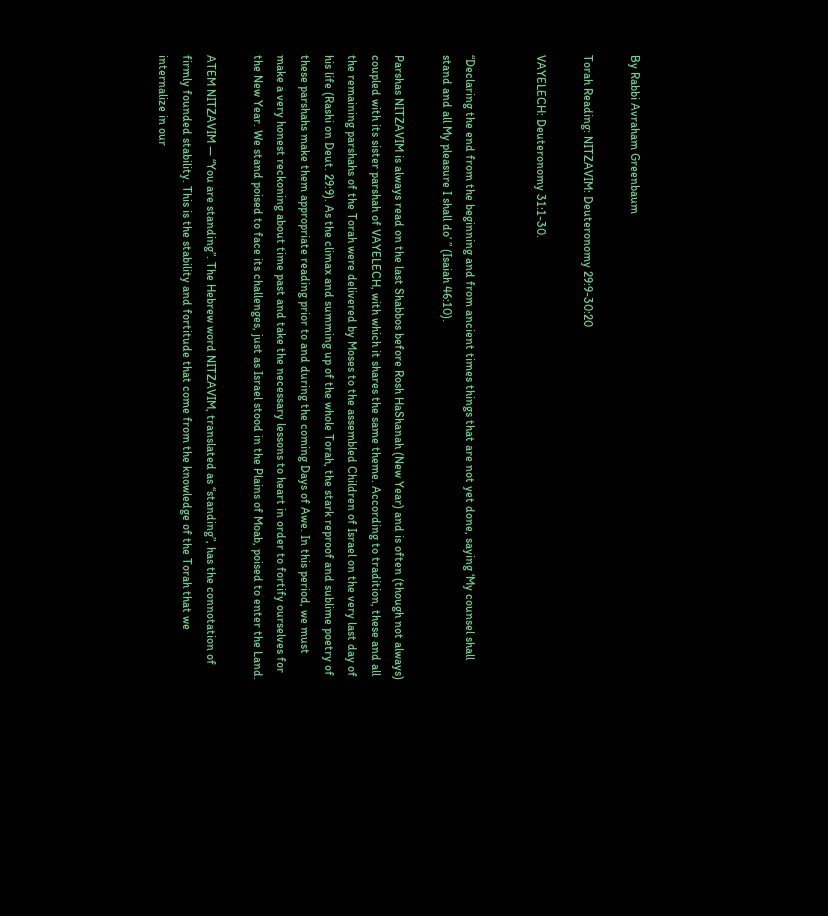By Rabbi Avraham Greenbaum

Torah Reading: NITZAVIM: Deuteronomy 29:9-30:20

VAYELECH: Deuteronomy 31:1-30.


“Declaring the end from the beginning and from ancient times things that are not yet done, saying ‘My counsel shall stand and all My pleasure I shall do’ ” (Isaiah 46:10).

Parshas NITZAVIM is always read on the last Shabbos before Rosh HaShanah (New Year) and is often (though not always) coupled with its sister parshah of VAYELECH, with which it shares the same theme. According to tradition, these and all the remaining parshahs of the Torah were delivered by Moses to the assembled Children of Israel on the very last day of his life (Rashi on Deut. 29:9). As the climax and summing up of the whole Torah, the stark reproof and sublime poetry of these parshahs make them appropriate reading prior to and during the coming Days of Awe. In this period, we must make a very honest reckoning about time past and take the necessary lessons to heart in order to fortify ourselves for the New Year. We stand poised to face its challenges, just as Israel stood in the Plains of Moab, poised to enter the Land.

ATEM NITZAVIM — “You are standing”. The Hebrew word NITZAVIM, translated as “standing”, has the connotation of firmly founded stability. This is the stability and fortitude that come from the knowledge of the Torah that we internalize in our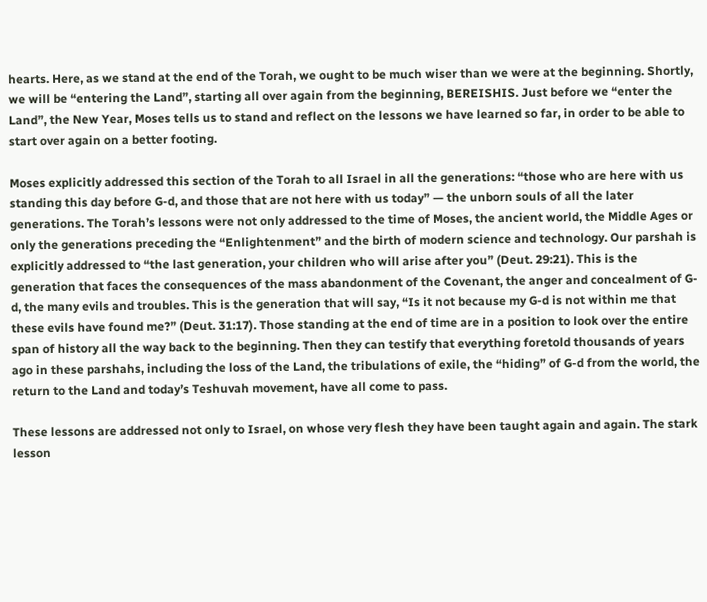hearts. Here, as we stand at the end of the Torah, we ought to be much wiser than we were at the beginning. Shortly, we will be “entering the Land”, starting all over again from the beginning, BEREISHIS. Just before we “enter the Land”, the New Year, Moses tells us to stand and reflect on the lessons we have learned so far, in order to be able to start over again on a better footing.

Moses explicitly addressed this section of the Torah to all Israel in all the generations: “those who are here with us standing this day before G-d, and those that are not here with us today” — the unborn souls of all the later generations. The Torah’s lessons were not only addressed to the time of Moses, the ancient world, the Middle Ages or only the generations preceding the “Enlightenment” and the birth of modern science and technology. Our parshah is explicitly addressed to “the last generation, your children who will arise after you” (Deut. 29:21). This is the generation that faces the consequences of the mass abandonment of the Covenant, the anger and concealment of G-d, the many evils and troubles. This is the generation that will say, “Is it not because my G-d is not within me that these evils have found me?” (Deut. 31:17). Those standing at the end of time are in a position to look over the entire span of history all the way back to the beginning. Then they can testify that everything foretold thousands of years ago in these parshahs, including the loss of the Land, the tribulations of exile, the “hiding” of G-d from the world, the return to the Land and today’s Teshuvah movement, have all come to pass.

These lessons are addressed not only to Israel, on whose very flesh they have been taught again and again. The stark lesson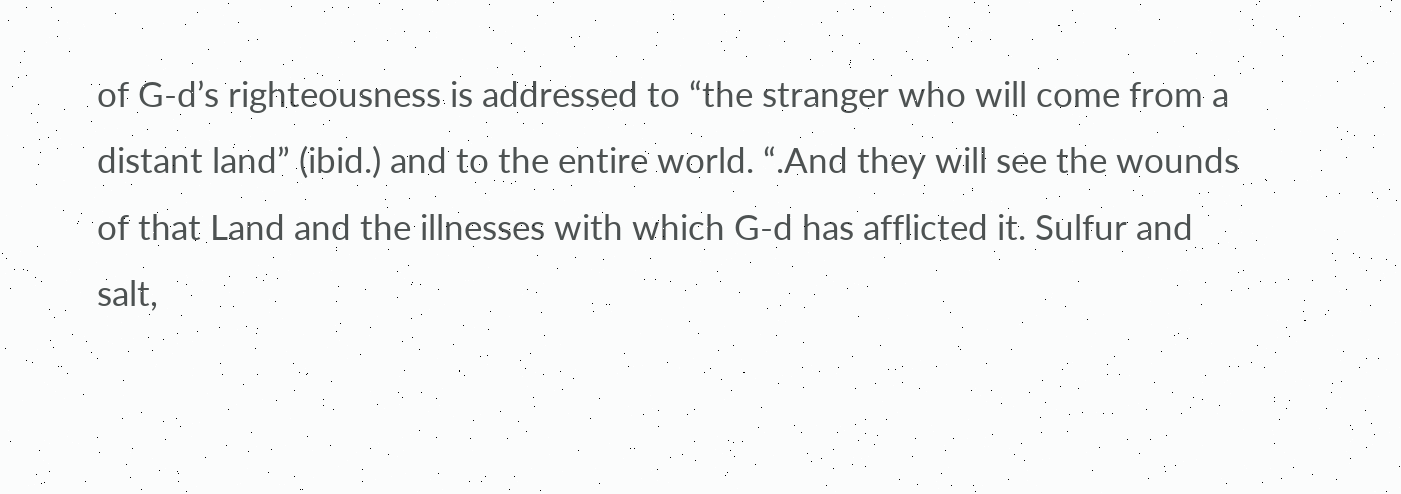of G-d’s righteousness is addressed to “the stranger who will come from a distant land” (ibid.) and to the entire world. “.And they will see the wounds of that Land and the illnesses with which G-d has afflicted it. Sulfur and salt,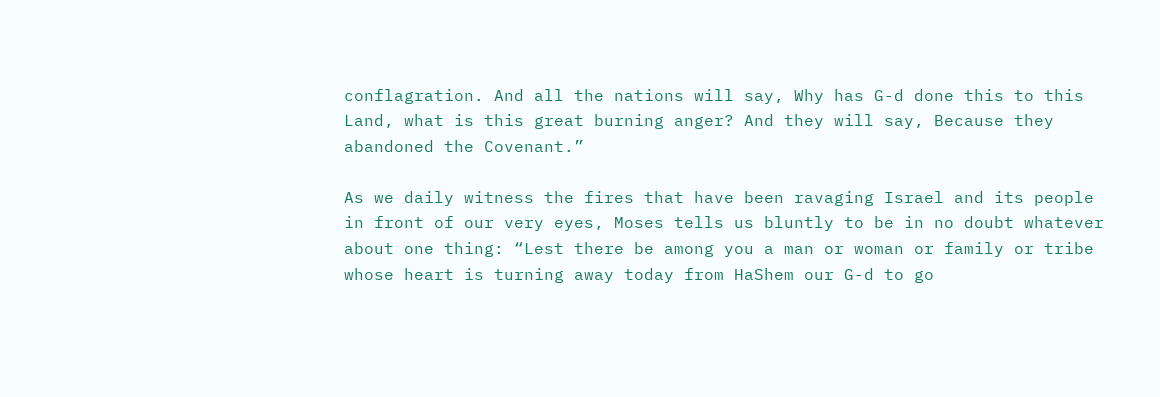conflagration. And all the nations will say, Why has G-d done this to this Land, what is this great burning anger? And they will say, Because they abandoned the Covenant.”

As we daily witness the fires that have been ravaging Israel and its people in front of our very eyes, Moses tells us bluntly to be in no doubt whatever about one thing: “Lest there be among you a man or woman or family or tribe whose heart is turning away today from HaShem our G-d to go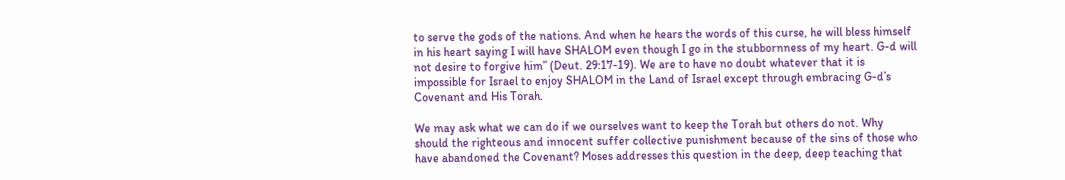to serve the gods of the nations. And when he hears the words of this curse, he will bless himself in his heart saying I will have SHALOM even though I go in the stubbornness of my heart. G-d will not desire to forgive him” (Deut. 29:17-19). We are to have no doubt whatever that it is impossible for Israel to enjoy SHALOM in the Land of Israel except through embracing G-d’s Covenant and His Torah.

We may ask what we can do if we ourselves want to keep the Torah but others do not. Why should the righteous and innocent suffer collective punishment because of the sins of those who have abandoned the Covenant? Moses addresses this question in the deep, deep teaching that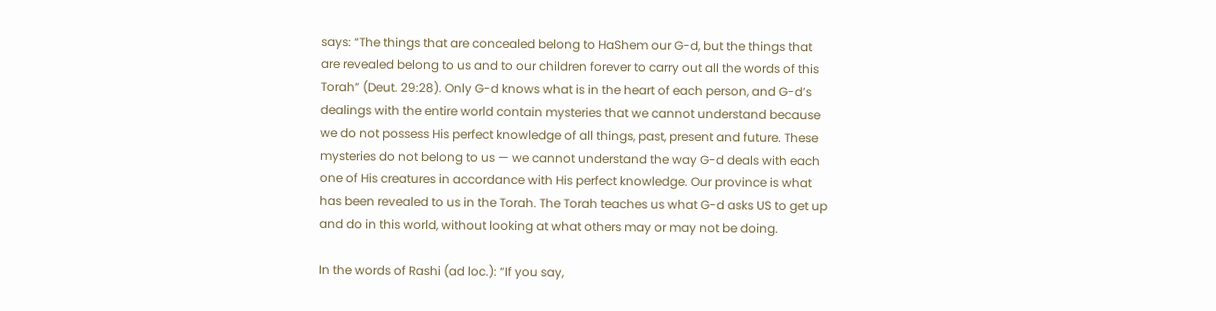says: “The things that are concealed belong to HaShem our G-d, but the things that are revealed belong to us and to our children forever to carry out all the words of this Torah” (Deut. 29:28). Only G-d knows what is in the heart of each person, and G-d’s dealings with the entire world contain mysteries that we cannot understand because we do not possess His perfect knowledge of all things, past, present and future. These mysteries do not belong to us — we cannot understand the way G-d deals with each one of His creatures in accordance with His perfect knowledge. Our province is what has been revealed to us in the Torah. The Torah teaches us what G-d asks US to get up and do in this world, without looking at what others may or may not be doing.

In the words of Rashi (ad loc.): “If you say,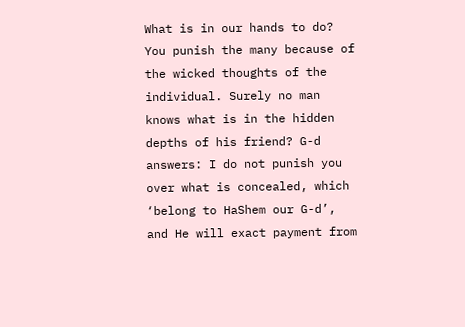What is in our hands to do? You punish the many because of the wicked thoughts of the individual. Surely no man knows what is in the hidden depths of his friend? G-d answers: I do not punish you over what is concealed, which ‘belong to HaShem our G-d’, and He will exact payment from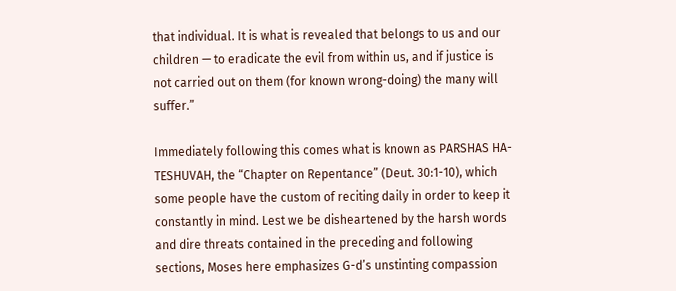that individual. It is what is revealed that belongs to us and our children — to eradicate the evil from within us, and if justice is not carried out on them (for known wrong-doing) the many will suffer.”

Immediately following this comes what is known as PARSHAS HA-TESHUVAH, the “Chapter on Repentance” (Deut. 30:1-10), which some people have the custom of reciting daily in order to keep it constantly in mind. Lest we be disheartened by the harsh words and dire threats contained in the preceding and following sections, Moses here emphasizes G-d’s unstinting compassion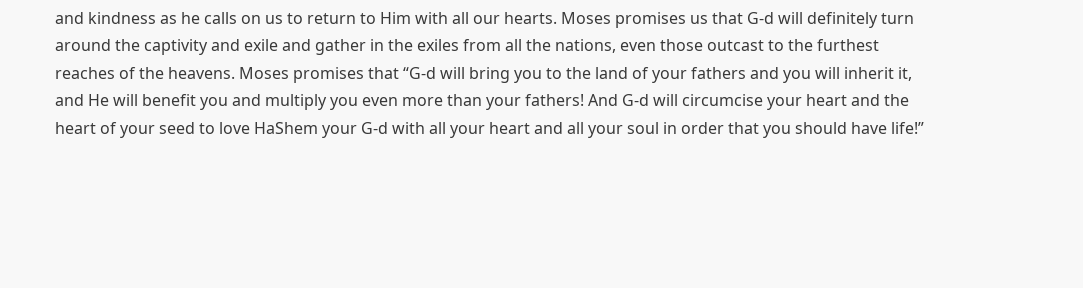and kindness as he calls on us to return to Him with all our hearts. Moses promises us that G-d will definitely turn around the captivity and exile and gather in the exiles from all the nations, even those outcast to the furthest reaches of the heavens. Moses promises that “G-d will bring you to the land of your fathers and you will inherit it, and He will benefit you and multiply you even more than your fathers! And G-d will circumcise your heart and the heart of your seed to love HaShem your G-d with all your heart and all your soul in order that you should have life!”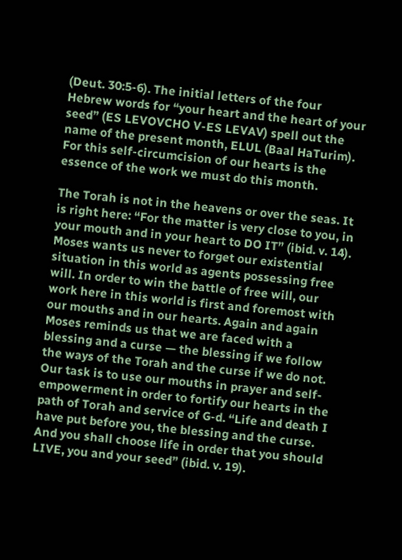(Deut. 30:5-6). The initial letters of the four Hebrew words for “your heart and the heart of your seed” (ES LEVOVCHO V-ES LEVAV) spell out the name of the present month, ELUL (Baal HaTurim). For this self-circumcision of our hearts is the essence of the work we must do this month.

The Torah is not in the heavens or over the seas. It is right here: “For the matter is very close to you, in your mouth and in your heart to DO IT” (ibid. v. 14). Moses wants us never to forget our existential situation in this world as agents possessing free will. In order to win the battle of free will, our work here in this world is first and foremost with our mouths and in our hearts. Again and again Moses reminds us that we are faced with a blessing and a curse — the blessing if we follow the ways of the Torah and the curse if we do not. Our task is to use our mouths in prayer and self-empowerment in order to fortify our hearts in the path of Torah and service of G-d. “Life and death I have put before you, the blessing and the curse. And you shall choose life in order that you should LIVE, you and your seed” (ibid. v. 19).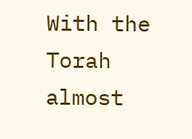With the Torah almost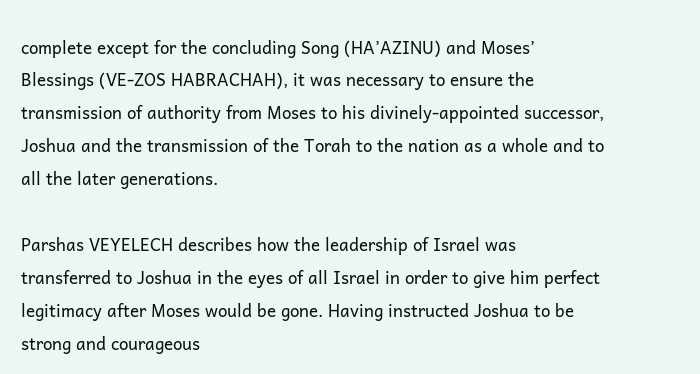complete except for the concluding Song (HA’AZINU) and Moses’ Blessings (VE-ZOS HABRACHAH), it was necessary to ensure the transmission of authority from Moses to his divinely-appointed successor, Joshua and the transmission of the Torah to the nation as a whole and to all the later generations.

Parshas VEYELECH describes how the leadership of Israel was transferred to Joshua in the eyes of all Israel in order to give him perfect legitimacy after Moses would be gone. Having instructed Joshua to be strong and courageous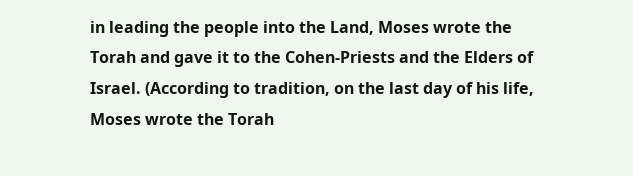in leading the people into the Land, Moses wrote the Torah and gave it to the Cohen-Priests and the Elders of Israel. (According to tradition, on the last day of his life, Moses wrote the Torah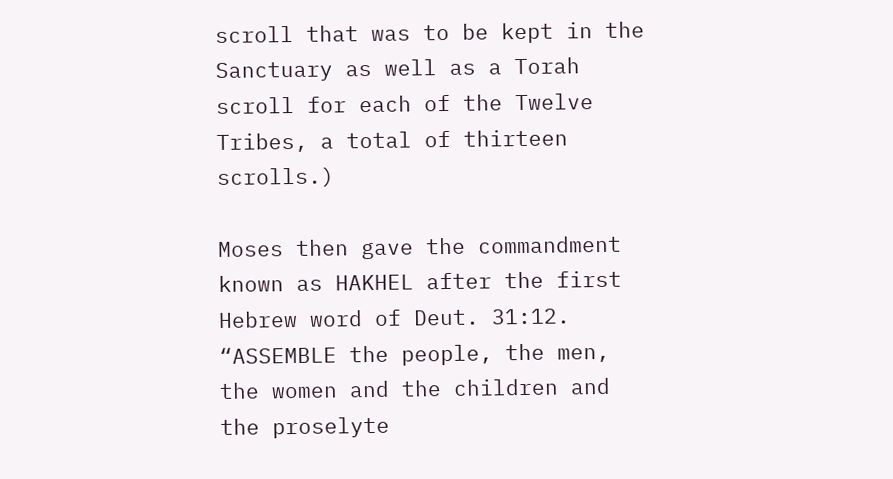scroll that was to be kept in the Sanctuary as well as a Torah scroll for each of the Twelve Tribes, a total of thirteen scrolls.)

Moses then gave the commandment known as HAKHEL after the first Hebrew word of Deut. 31:12. “ASSEMBLE the people, the men, the women and the children and the proselyte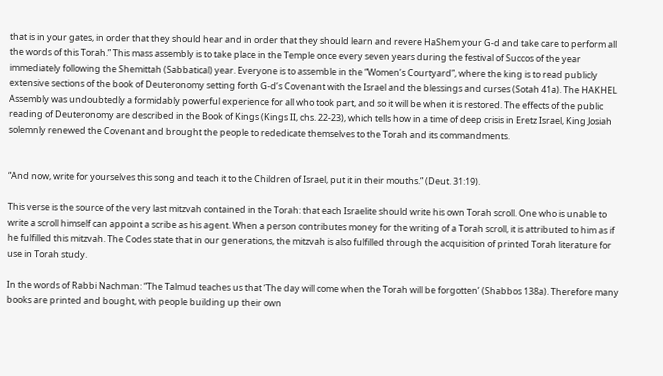that is in your gates, in order that they should hear and in order that they should learn and revere HaShem your G-d and take care to perform all the words of this Torah.” This mass assembly is to take place in the Temple once every seven years during the festival of Succos of the year immediately following the Shemittah (Sabbatical) year. Everyone is to assemble in the “Women’s Courtyard”, where the king is to read publicly extensive sections of the book of Deuteronomy setting forth G-d’s Covenant with the Israel and the blessings and curses (Sotah 41a). The HAKHEL Assembly was undoubtedly a formidably powerful experience for all who took part, and so it will be when it is restored. The effects of the public reading of Deuteronomy are described in the Book of Kings (Kings II, chs. 22-23), which tells how in a time of deep crisis in Eretz Israel, King Josiah solemnly renewed the Covenant and brought the people to rededicate themselves to the Torah and its commandments.


“And now, write for yourselves this song and teach it to the Children of Israel, put it in their mouths.” (Deut. 31:19).

This verse is the source of the very last mitzvah contained in the Torah: that each Israelite should write his own Torah scroll. One who is unable to write a scroll himself can appoint a scribe as his agent. When a person contributes money for the writing of a Torah scroll, it is attributed to him as if he fulfilled this mitzvah. The Codes state that in our generations, the mitzvah is also fulfilled through the acquisition of printed Torah literature for use in Torah study.

In the words of Rabbi Nachman: “The Talmud teaches us that ‘The day will come when the Torah will be forgotten’ (Shabbos 138a). Therefore many books are printed and bought, with people building up their own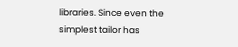libraries. Since even the simplest tailor has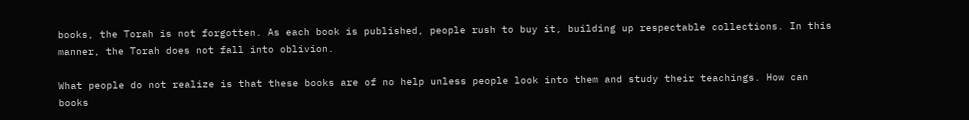books, the Torah is not forgotten. As each book is published, people rush to buy it, building up respectable collections. In this manner, the Torah does not fall into oblivion.

What people do not realize is that these books are of no help unless people look into them and study their teachings. How can books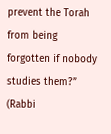prevent the Torah from being forgotten if nobody studies them?” (Rabbi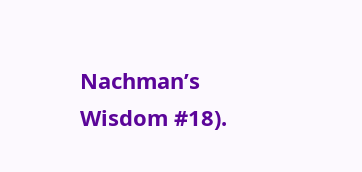Nachman’s Wisdom #18).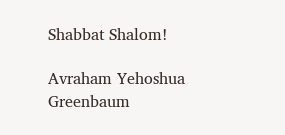Shabbat Shalom!

Avraham Yehoshua Greenbaum